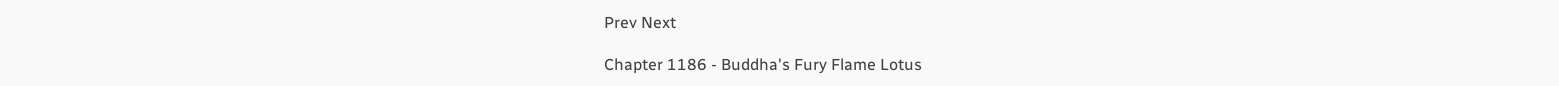Prev Next

Chapter 1186 - Buddha's Fury Flame Lotus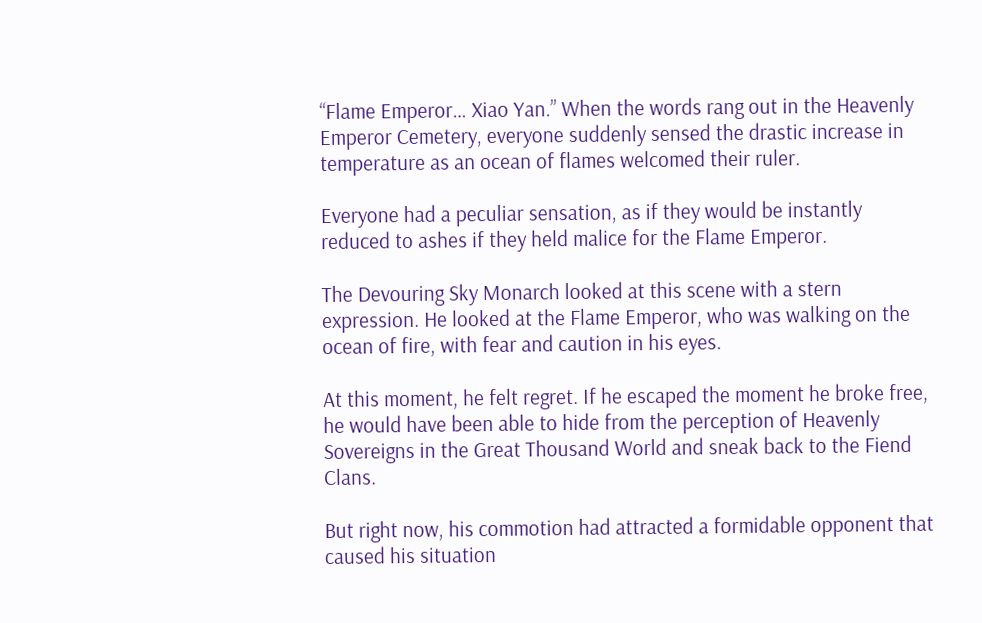“Flame Emperor… Xiao Yan.” When the words rang out in the Heavenly Emperor Cemetery, everyone suddenly sensed the drastic increase in temperature as an ocean of flames welcomed their ruler.

Everyone had a peculiar sensation, as if they would be instantly reduced to ashes if they held malice for the Flame Emperor.

The Devouring Sky Monarch looked at this scene with a stern expression. He looked at the Flame Emperor, who was walking on the ocean of fire, with fear and caution in his eyes.

At this moment, he felt regret. If he escaped the moment he broke free, he would have been able to hide from the perception of Heavenly Sovereigns in the Great Thousand World and sneak back to the Fiend Clans.

But right now, his commotion had attracted a formidable opponent that caused his situation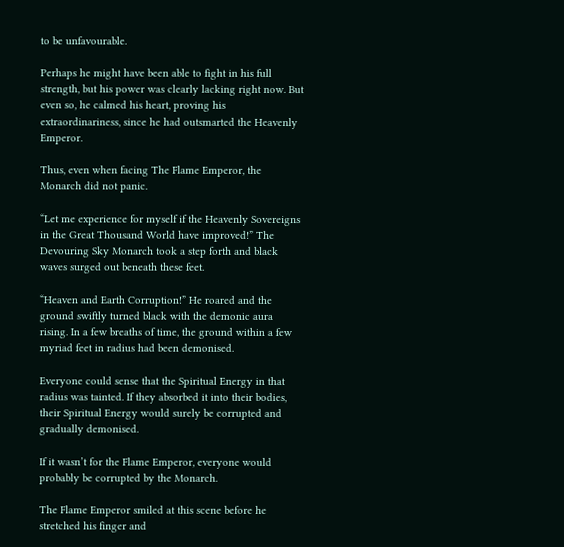to be unfavourable.

Perhaps he might have been able to fight in his full strength, but his power was clearly lacking right now. But even so, he calmed his heart, proving his extraordinariness, since he had outsmarted the Heavenly Emperor.

Thus, even when facing The Flame Emperor, the Monarch did not panic.

“Let me experience for myself if the Heavenly Sovereigns in the Great Thousand World have improved!” The Devouring Sky Monarch took a step forth and black waves surged out beneath these feet.

“Heaven and Earth Corruption!” He roared and the ground swiftly turned black with the demonic aura rising. In a few breaths of time, the ground within a few myriad feet in radius had been demonised.

Everyone could sense that the Spiritual Energy in that radius was tainted. If they absorbed it into their bodies, their Spiritual Energy would surely be corrupted and gradually demonised.

If it wasn’t for the Flame Emperor, everyone would probably be corrupted by the Monarch.

The Flame Emperor smiled at this scene before he stretched his finger and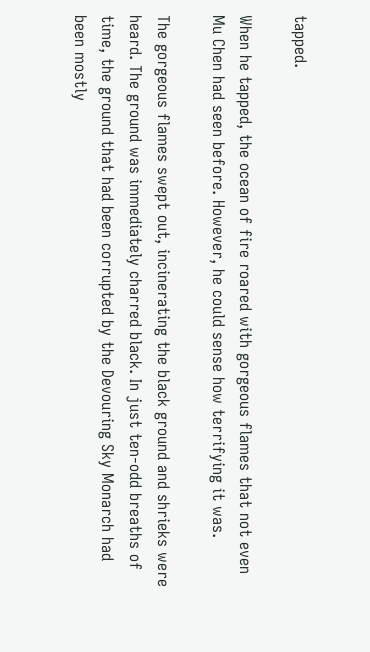tapped.

When he tapped, the ocean of fire roared with gorgeous flames that not even Mu Chen had seen before. However, he could sense how terrifying it was.

The gorgeous flames swept out, incinerating the black ground and shrieks were heard. The ground was immediately charred black. In just ten-odd breaths of time, the ground that had been corrupted by the Devouring Sky Monarch had been mostly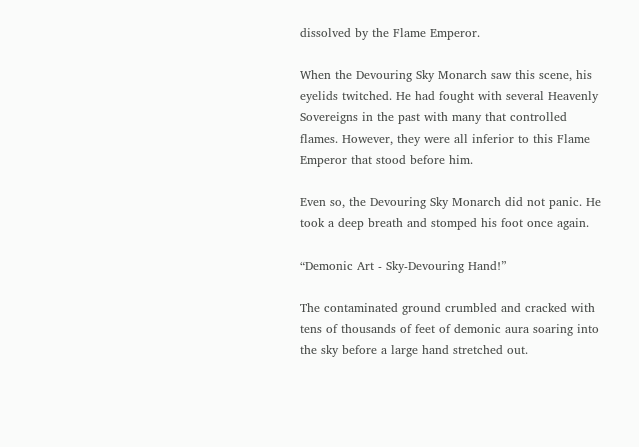dissolved by the Flame Emperor.

When the Devouring Sky Monarch saw this scene, his eyelids twitched. He had fought with several Heavenly Sovereigns in the past with many that controlled flames. However, they were all inferior to this Flame Emperor that stood before him.

Even so, the Devouring Sky Monarch did not panic. He took a deep breath and stomped his foot once again.

“Demonic Art - Sky-Devouring Hand!”

The contaminated ground crumbled and cracked with tens of thousands of feet of demonic aura soaring into the sky before a large hand stretched out.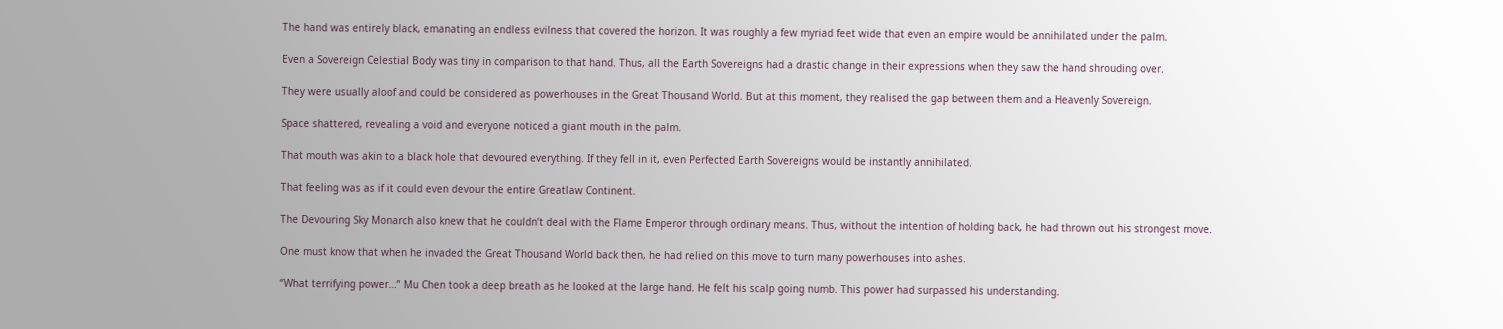The hand was entirely black, emanating an endless evilness that covered the horizon. It was roughly a few myriad feet wide that even an empire would be annihilated under the palm.

Even a Sovereign Celestial Body was tiny in comparison to that hand. Thus, all the Earth Sovereigns had a drastic change in their expressions when they saw the hand shrouding over.

They were usually aloof and could be considered as powerhouses in the Great Thousand World. But at this moment, they realised the gap between them and a Heavenly Sovereign.

Space shattered, revealing a void and everyone noticed a giant mouth in the palm.

That mouth was akin to a black hole that devoured everything. If they fell in it, even Perfected Earth Sovereigns would be instantly annihilated.

That feeling was as if it could even devour the entire Greatlaw Continent.

The Devouring Sky Monarch also knew that he couldn’t deal with the Flame Emperor through ordinary means. Thus, without the intention of holding back, he had thrown out his strongest move.

One must know that when he invaded the Great Thousand World back then, he had relied on this move to turn many powerhouses into ashes.

“What terrifying power…” Mu Chen took a deep breath as he looked at the large hand. He felt his scalp going numb. This power had surpassed his understanding.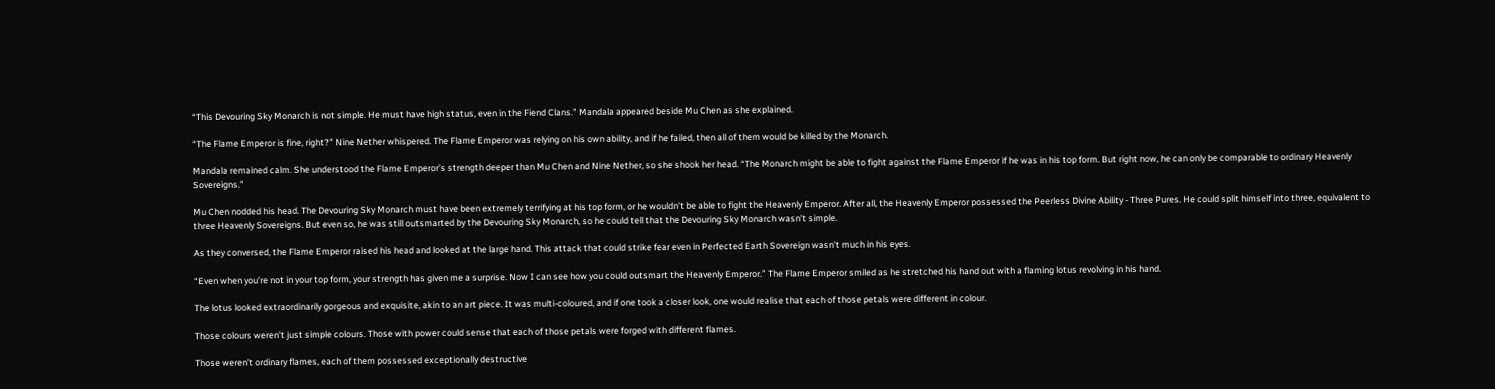“This Devouring Sky Monarch is not simple. He must have high status, even in the Fiend Clans.” Mandala appeared beside Mu Chen as she explained.

“The Flame Emperor is fine, right?” Nine Nether whispered. The Flame Emperor was relying on his own ability, and if he failed, then all of them would be killed by the Monarch.

Mandala remained calm. She understood the Flame Emperor’s strength deeper than Mu Chen and Nine Nether, so she shook her head. “The Monarch might be able to fight against the Flame Emperor if he was in his top form. But right now, he can only be comparable to ordinary Heavenly Sovereigns.”

Mu Chen nodded his head. The Devouring Sky Monarch must have been extremely terrifying at his top form, or he wouldn’t be able to fight the Heavenly Emperor. After all, the Heavenly Emperor possessed the Peerless Divine Ability - Three Pures. He could split himself into three, equivalent to three Heavenly Sovereigns. But even so, he was still outsmarted by the Devouring Sky Monarch, so he could tell that the Devouring Sky Monarch wasn’t simple.

As they conversed, the Flame Emperor raised his head and looked at the large hand. This attack that could strike fear even in Perfected Earth Sovereign wasn’t much in his eyes.

“Even when you’re not in your top form, your strength has given me a surprise. Now I can see how you could outsmart the Heavenly Emperor.” The Flame Emperor smiled as he stretched his hand out with a flaming lotus revolving in his hand.

The lotus looked extraordinarily gorgeous and exquisite, akin to an art piece. It was multi-coloured, and if one took a closer look, one would realise that each of those petals were different in colour.

Those colours weren’t just simple colours. Those with power could sense that each of those petals were forged with different flames.

Those weren’t ordinary flames, each of them possessed exceptionally destructive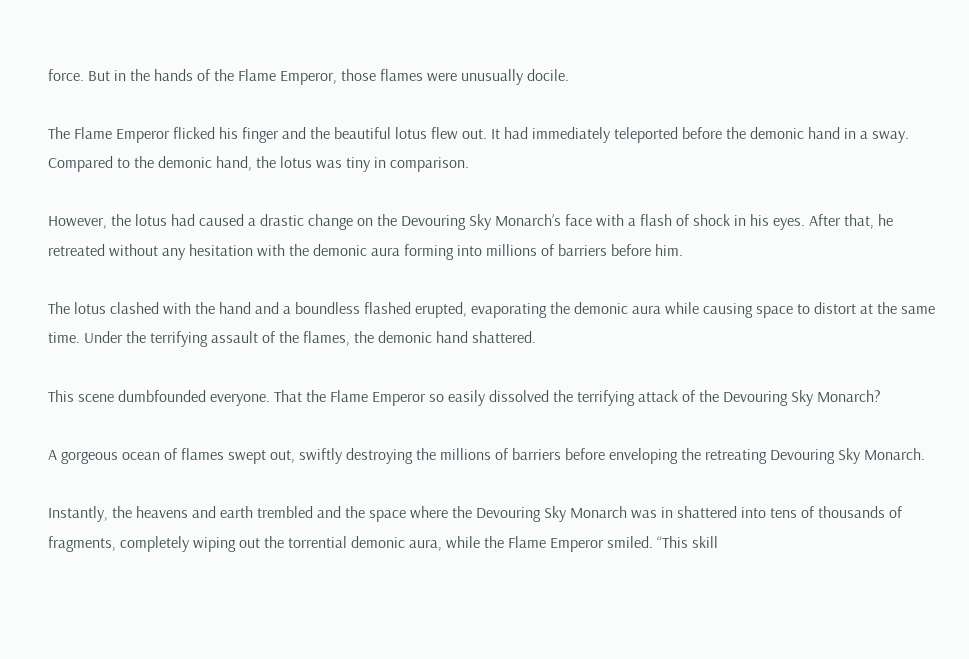force. But in the hands of the Flame Emperor, those flames were unusually docile.

The Flame Emperor flicked his finger and the beautiful lotus flew out. It had immediately teleported before the demonic hand in a sway. Compared to the demonic hand, the lotus was tiny in comparison.

However, the lotus had caused a drastic change on the Devouring Sky Monarch’s face with a flash of shock in his eyes. After that, he retreated without any hesitation with the demonic aura forming into millions of barriers before him.

The lotus clashed with the hand and a boundless flashed erupted, evaporating the demonic aura while causing space to distort at the same time. Under the terrifying assault of the flames, the demonic hand shattered.

This scene dumbfounded everyone. That the Flame Emperor so easily dissolved the terrifying attack of the Devouring Sky Monarch?

A gorgeous ocean of flames swept out, swiftly destroying the millions of barriers before enveloping the retreating Devouring Sky Monarch.

Instantly, the heavens and earth trembled and the space where the Devouring Sky Monarch was in shattered into tens of thousands of fragments, completely wiping out the torrential demonic aura, while the Flame Emperor smiled. “This skill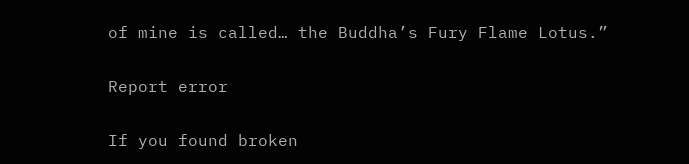of mine is called… the Buddha’s Fury Flame Lotus.”

Report error

If you found broken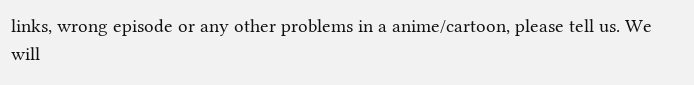links, wrong episode or any other problems in a anime/cartoon, please tell us. We will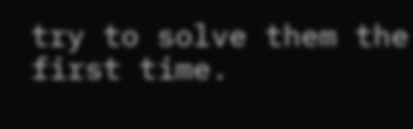try to solve them the first time.